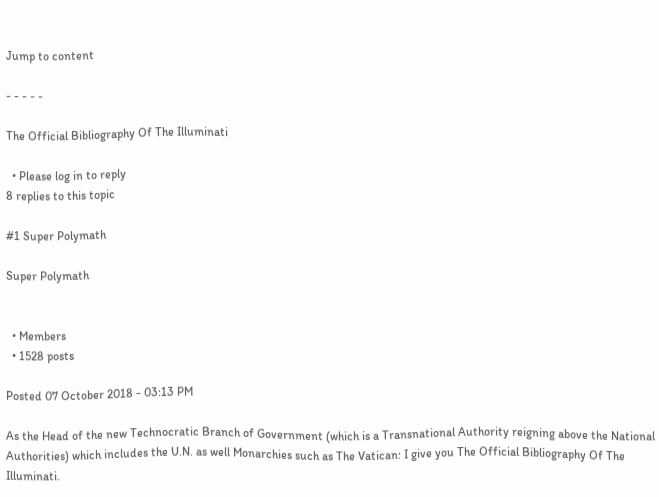Jump to content

- - - - -

The Official Bibliography Of The Illuminati

  • Please log in to reply
8 replies to this topic

#1 Super Polymath

Super Polymath


  • Members
  • 1528 posts

Posted 07 October 2018 - 03:13 PM

As the Head of the new Technocratic Branch of Government (which is a Transnational Authority reigning above the National Authorities) which includes the U.N. as well Monarchies such as The Vatican: I give you The Official Bibliography Of The Illuminati.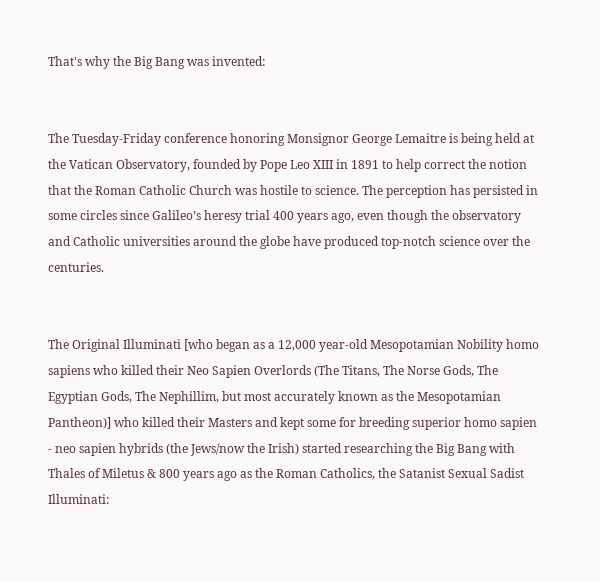That's why the Big Bang was invented:


The Tuesday-Friday conference honoring Monsignor George Lemaitre is being held at the Vatican Observatory, founded by Pope Leo XIII in 1891 to help correct the notion that the Roman Catholic Church was hostile to science. The perception has persisted in some circles since Galileo’s heresy trial 400 years ago, even though the observatory and Catholic universities around the globe have produced top-notch science over the centuries.


The Original Illuminati [who began as a 12,000 year-old Mesopotamian Nobility homo sapiens who killed their Neo Sapien Overlords (The Titans, The Norse Gods, The Egyptian Gods, The Nephillim, but most accurately known as the Mesopotamian Pantheon)] who killed their Masters and kept some for breeding superior homo sapien - neo sapien hybrids (the Jews/now the Irish) started researching the Big Bang with Thales of Miletus & 800 years ago as the Roman Catholics, the Satanist Sexual Sadist Illuminati: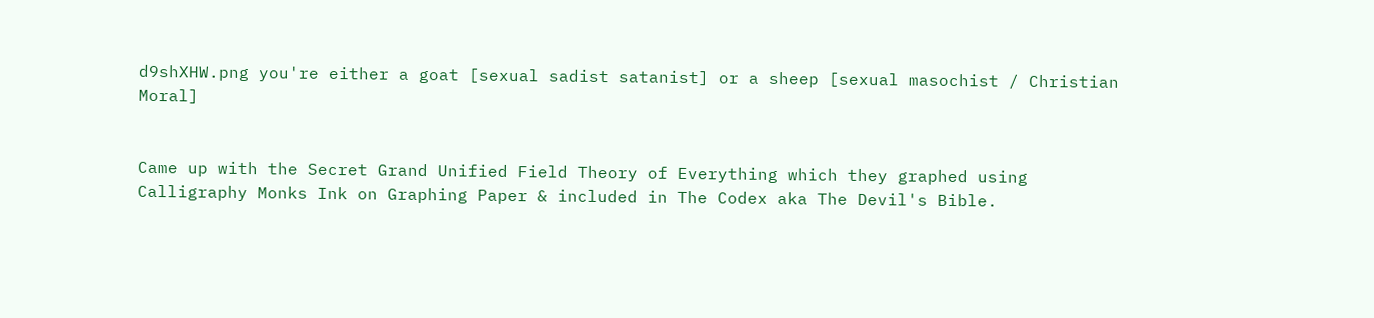d9shXHW.png you're either a goat [sexual sadist satanist] or a sheep [sexual masochist / Christian Moral]


Came up with the Secret Grand Unified Field Theory of Everything which they graphed using Calligraphy Monks Ink on Graphing Paper & included in The Codex aka The Devil's Bible.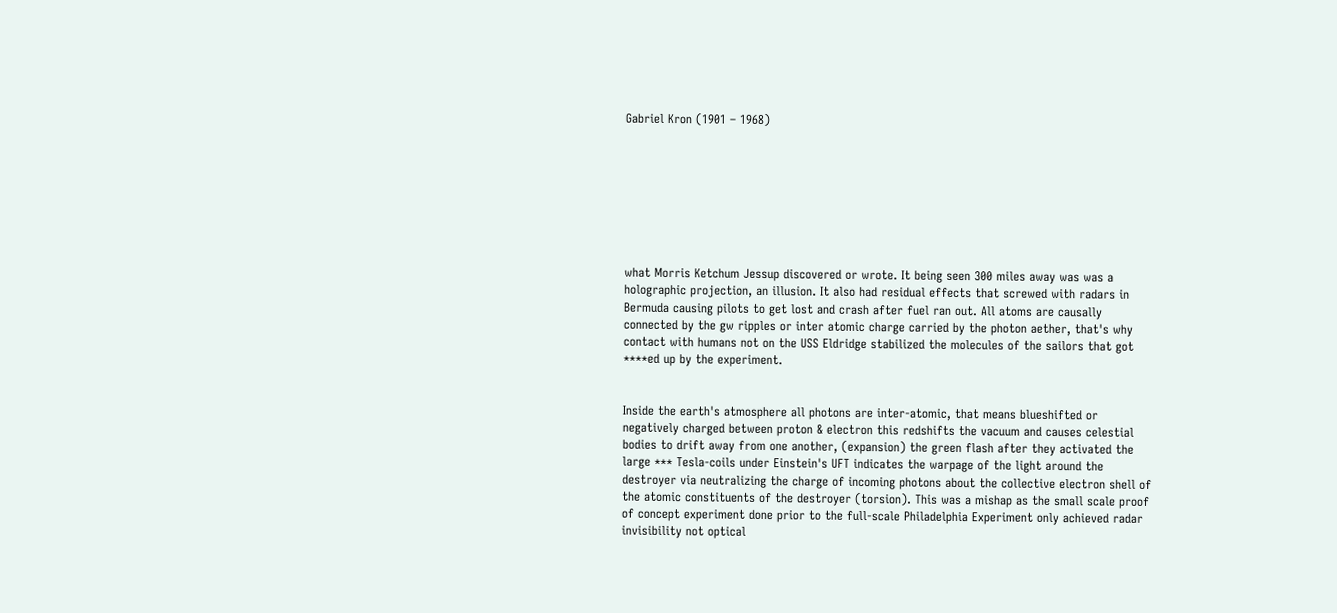Gabriel Kron (1901 – 1968)








what Morris Ketchum Jessup discovered or wrote. It being seen 300 miles away was was a holographic projection, an illusion. It also had residual effects that screwed with radars in Bermuda causing pilots to get lost and crash after fuel ran out. All atoms are causally connected by the gw ripples or inter atomic charge carried by the photon aether, that's why contact with humans not on the USS Eldridge stabilized the molecules of the sailors that got ****ed up by the experiment.


Inside the earth's atmosphere all photons are inter-atomic, that means blueshifted or negatively charged between proton & electron this redshifts the vacuum and causes celestial bodies to drift away from one another, (expansion) the green flash after they activated the large *** Tesla-coils under Einstein's UFT indicates the warpage of the light around the destroyer via neutralizing the charge of incoming photons about the collective electron shell of the atomic constituents of the destroyer (torsion). This was a mishap as the small scale proof of concept experiment done prior to the full-scale Philadelphia Experiment only achieved radar invisibility not optical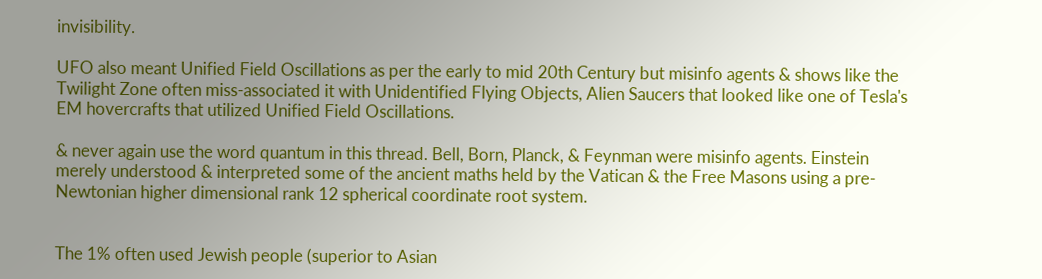invisibility.

UFO also meant Unified Field Oscillations as per the early to mid 20th Century but misinfo agents & shows like the Twilight Zone often miss-associated it with Unidentified Flying Objects, Alien Saucers that looked like one of Tesla's EM hovercrafts that utilized Unified Field Oscillations.

& never again use the word quantum in this thread. Bell, Born, Planck, & Feynman were misinfo agents. Einstein merely understood & interpreted some of the ancient maths held by the Vatican & the Free Masons using a pre-Newtonian higher dimensional rank 12 spherical coordinate root system.


The 1% often used Jewish people (superior to Asian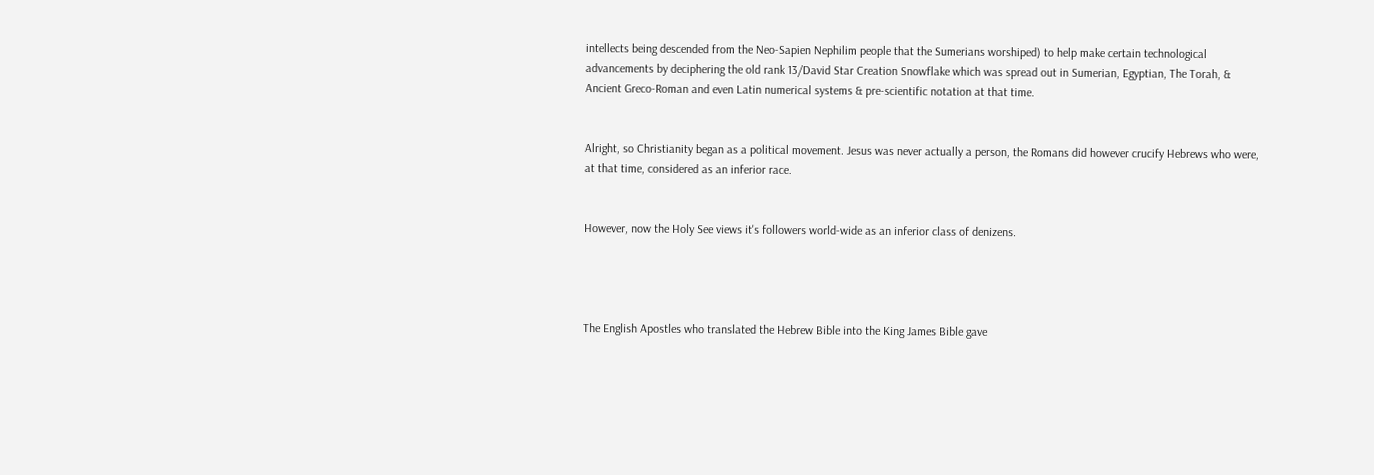intellects being descended from the Neo-Sapien Nephilim people that the Sumerians worshiped) to help make certain technological advancements by deciphering the old rank 13/David Star Creation Snowflake which was spread out in Sumerian, Egyptian, The Torah, & Ancient Greco-Roman and even Latin numerical systems & pre-scientific notation at that time.


Alright, so Christianity began as a political movement. Jesus was never actually a person, the Romans did however crucify Hebrews who were, at that time, considered as an inferior race.


However, now the Holy See views it's followers world-wide as an inferior class of denizens.




The English Apostles who translated the Hebrew Bible into the King James Bible gave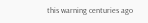this warning centuries ago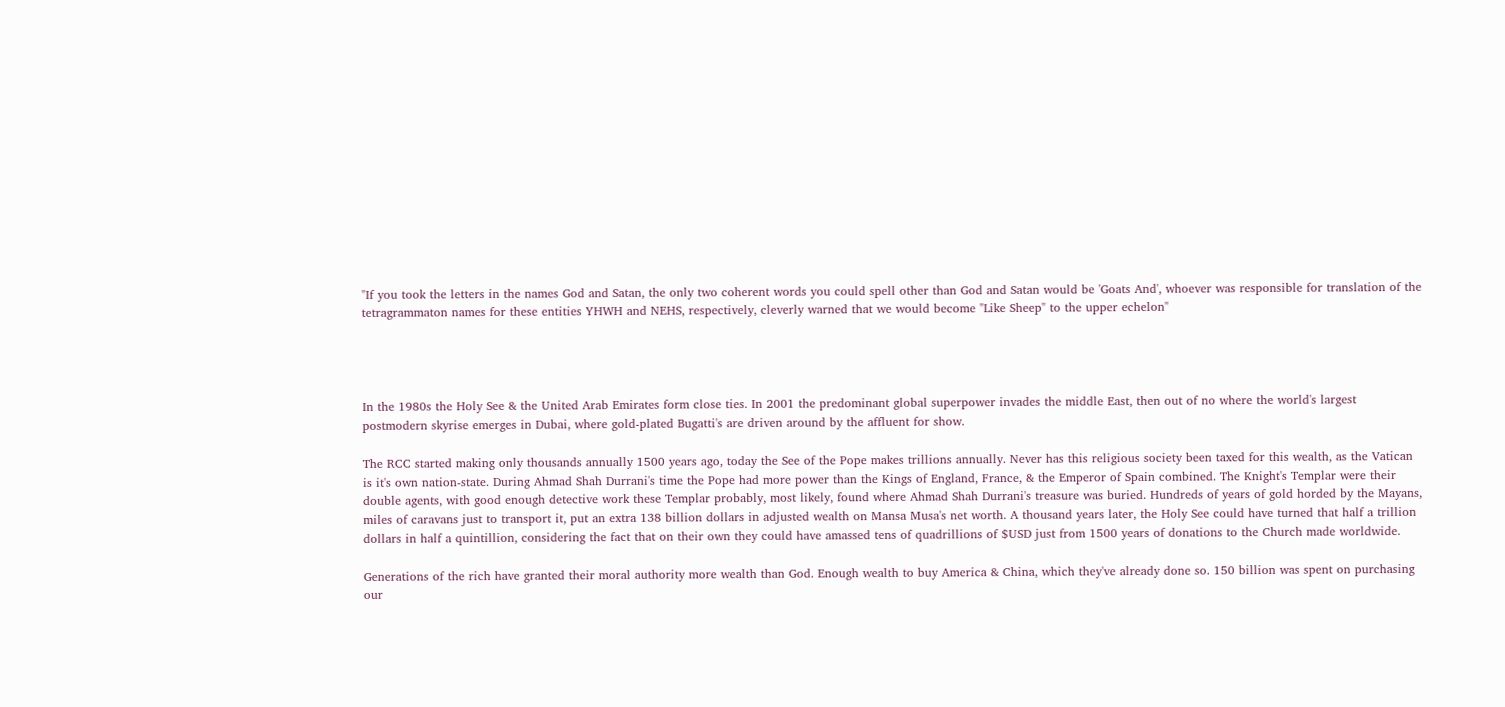"If you took the letters in the names God and Satan, the only two coherent words you could spell other than God and Satan would be 'Goats And', whoever was responsible for translation of the tetragrammaton names for these entities YHWH and NEHS, respectively, cleverly warned that we would become "Like Sheep" to the upper echelon"




In the 1980s the Holy See & the United Arab Emirates form close ties. In 2001 the predominant global superpower invades the middle East, then out of no where the world's largest postmodern skyrise emerges in Dubai, where gold-plated Bugatti's are driven around by the affluent for show.

The RCC started making only thousands annually 1500 years ago, today the See of the Pope makes trillions annually. Never has this religious society been taxed for this wealth, as the Vatican is it's own nation-state. During Ahmad Shah Durrani's time the Pope had more power than the Kings of England, France, & the Emperor of Spain combined. The Knight's Templar were their double agents, with good enough detective work these Templar probably, most likely, found where Ahmad Shah Durrani's treasure was buried. Hundreds of years of gold horded by the Mayans, miles of caravans just to transport it, put an extra 138 billion dollars in adjusted wealth on Mansa Musa's net worth. A thousand years later, the Holy See could have turned that half a trillion dollars in half a quintillion, considering the fact that on their own they could have amassed tens of quadrillions of $USD just from 1500 years of donations to the Church made worldwide.

Generations of the rich have granted their moral authority more wealth than God. Enough wealth to buy America & China, which they've already done so. 150 billion was spent on purchasing our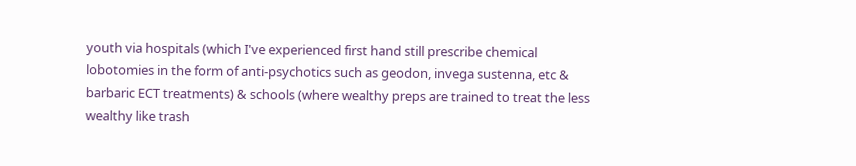youth via hospitals (which I've experienced first hand still prescribe chemical lobotomies in the form of anti-psychotics such as geodon, invega sustenna, etc & barbaric ECT treatments) & schools (where wealthy preps are trained to treat the less wealthy like trash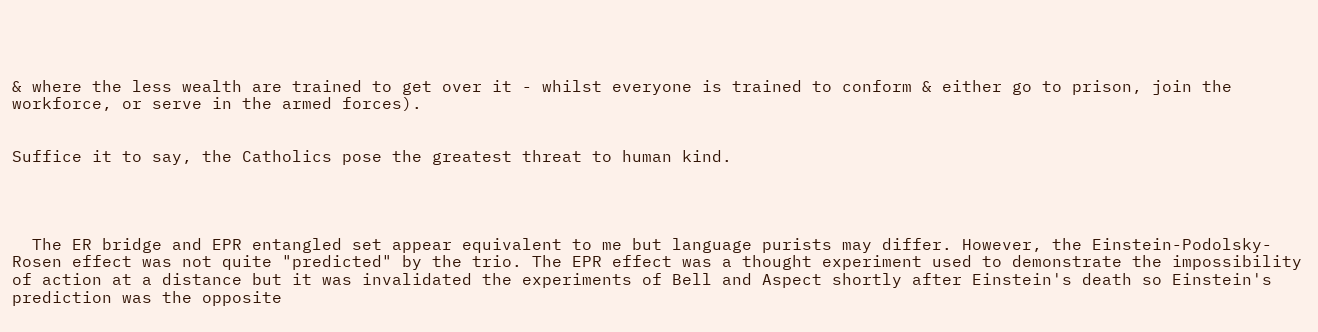& where the less wealth are trained to get over it - whilst everyone is trained to conform & either go to prison, join the workforce, or serve in the armed forces).


Suffice it to say, the Catholics pose the greatest threat to human kind.




  The ER bridge and EPR entangled set appear equivalent to me but language purists may differ. However, the Einstein-Podolsky-Rosen effect was not quite "predicted" by the trio. The EPR effect was a thought experiment used to demonstrate the impossibility of action at a distance but it was invalidated the experiments of Bell and Aspect shortly after Einstein's death so Einstein's prediction was the opposite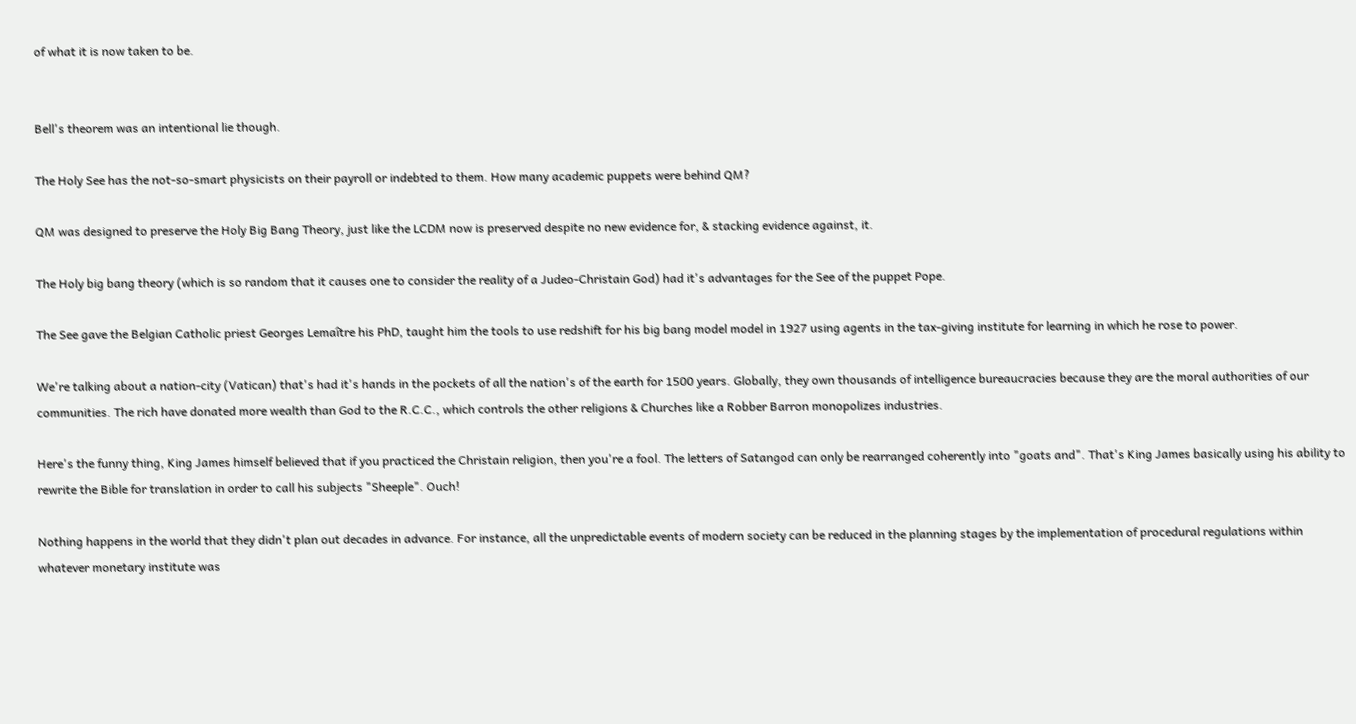of what it is now taken to be.


Bell's theorem was an intentional lie though.

The Holy See has the not-so-smart physicists on their payroll or indebted to them. How many academic puppets were behind QM?

QM was designed to preserve the Holy Big Bang Theory, just like the LCDM now is preserved despite no new evidence for, & stacking evidence against, it.

The Holy big bang theory (which is so random that it causes one to consider the reality of a Judeo-Christain God) had it's advantages for the See of the puppet Pope.

The See gave the Belgian Catholic priest Georges Lemaître his PhD, taught him the tools to use redshift for his big bang model model in 1927 using agents in the tax-giving institute for learning in which he rose to power.

We're talking about a nation-city (Vatican) that's had it's hands in the pockets of all the nation's of the earth for 1500 years. Globally, they own thousands of intelligence bureaucracies because they are the moral authorities of our communities. The rich have donated more wealth than God to the R.C.C., which controls the other religions & Churches like a Robber Barron monopolizes industries.

Here's the funny thing, King James himself believed that if you practiced the Christain religion, then you're a fool. The letters of Satangod can only be rearranged coherently into "goats and". That's King James basically using his ability to rewrite the Bible for translation in order to call his subjects "Sheeple". Ouch!

Nothing happens in the world that they didn't plan out decades in advance. For instance, all the unpredictable events of modern society can be reduced in the planning stages by the implementation of procedural regulations within whatever monetary institute was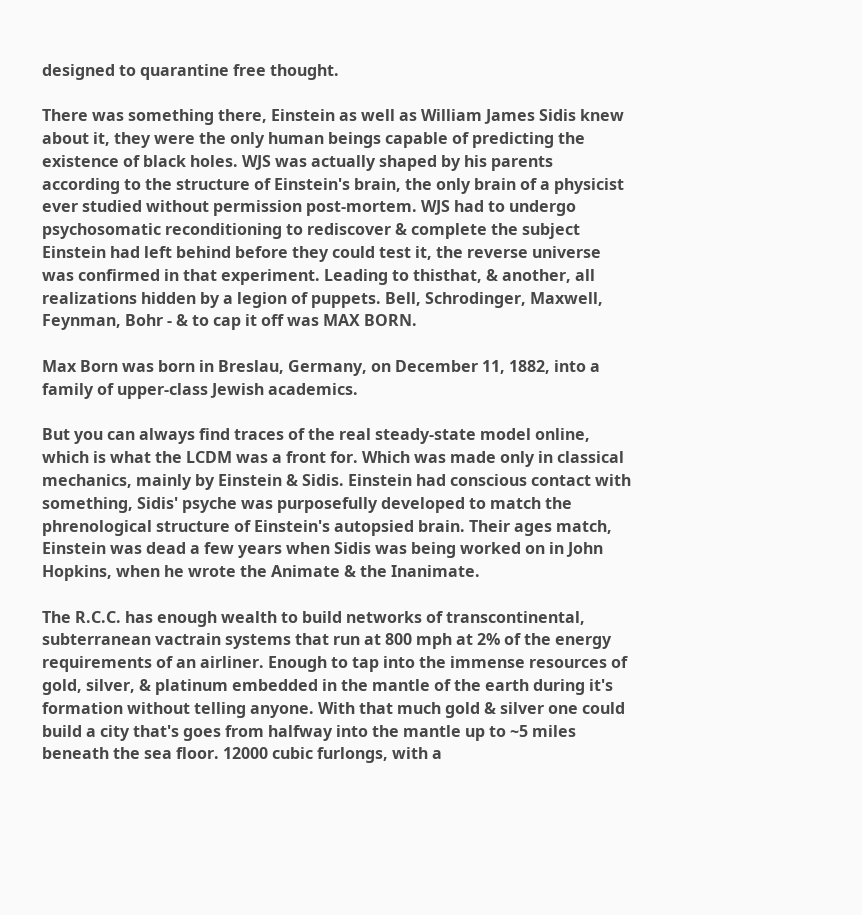designed to quarantine free thought.

There was something there, Einstein as well as William James Sidis knew about it, they were the only human beings capable of predicting the existence of black holes. WJS was actually shaped by his parents according to the structure of Einstein's brain, the only brain of a physicist ever studied without permission post-mortem. WJS had to undergo psychosomatic reconditioning to rediscover & complete the subject Einstein had left behind before they could test it, the reverse universe was confirmed in that experiment. Leading to thisthat, & another, all realizations hidden by a legion of puppets. Bell, Schrodinger, Maxwell, Feynman, Bohr - & to cap it off was MAX BORN.

Max Born was born in Breslau, Germany, on December 11, 1882, into a family of upper-class Jewish academics.

But you can always find traces of the real steady-state model online, which is what the LCDM was a front for. Which was made only in classical mechanics, mainly by Einstein & Sidis. Einstein had conscious contact with something, Sidis' psyche was purposefully developed to match the phrenological structure of Einstein's autopsied brain. Their ages match, Einstein was dead a few years when Sidis was being worked on in John Hopkins, when he wrote the Animate & the Inanimate.

The R.C.C. has enough wealth to build networks of transcontinental, subterranean vactrain systems that run at 800 mph at 2% of the energy requirements of an airliner. Enough to tap into the immense resources of gold, silver, & platinum embedded in the mantle of the earth during it's formation without telling anyone. With that much gold & silver one could build a city that's goes from halfway into the mantle up to ~5 miles beneath the sea floor. 12000 cubic furlongs, with a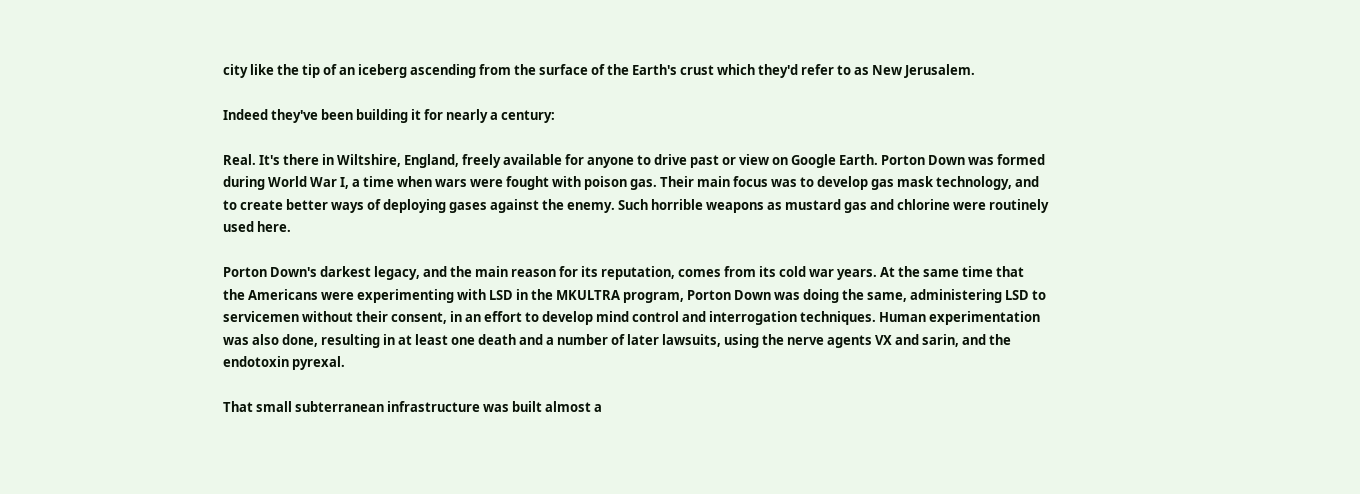city like the tip of an iceberg ascending from the surface of the Earth's crust which they'd refer to as New Jerusalem.

Indeed they've been building it for nearly a century:

Real. It's there in Wiltshire, England, freely available for anyone to drive past or view on Google Earth. Porton Down was formed during World War I, a time when wars were fought with poison gas. Their main focus was to develop gas mask technology, and to create better ways of deploying gases against the enemy. Such horrible weapons as mustard gas and chlorine were routinely used here.

Porton Down's darkest legacy, and the main reason for its reputation, comes from its cold war years. At the same time that the Americans were experimenting with LSD in the MKULTRA program, Porton Down was doing the same, administering LSD to servicemen without their consent, in an effort to develop mind control and interrogation techniques. Human experimentation was also done, resulting in at least one death and a number of later lawsuits, using the nerve agents VX and sarin, and the endotoxin pyrexal.

That small subterranean infrastructure was built almost a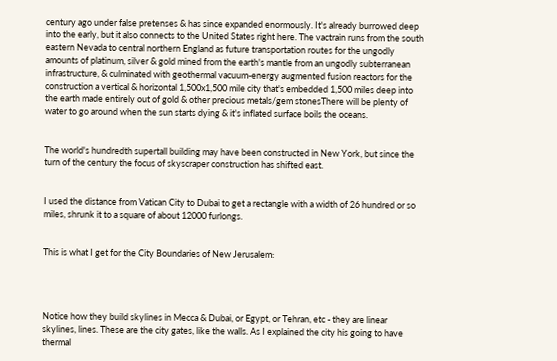century ago under false pretenses & has since expanded enormously. It's already burrowed deep into the early, but it also connects to the United States right here. The vactrain runs from the south eastern Nevada to central northern England as future transportation routes for the ungodly amounts of platinum, silver & gold mined from the earth's mantle from an ungodly subterranean infrastructure, & culminated with geothermal vacuum-energy augmented fusion reactors for the construction a vertical & horizontal 1,500x1,500 mile city that's embedded 1,500 miles deep into the earth made entirely out of gold & other precious metals/gem stonesThere will be plenty of water to go around when the sun starts dying & it's inflated surface boils the oceans.


The world's hundredth supertall building may have been constructed in New York, but since the turn of the century the focus of skyscraper construction has shifted east.


I used the distance from Vatican City to Dubai to get a rectangle with a width of 26 hundred or so miles, shrunk it to a square of about 12000 furlongs.


This is what I get for the City Boundaries of New Jerusalem:




Notice how they build skylines in Mecca & Dubai, or Egypt, or Tehran, etc - they are linear skylines, lines. These are the city gates, like the walls. As I explained the city his going to have thermal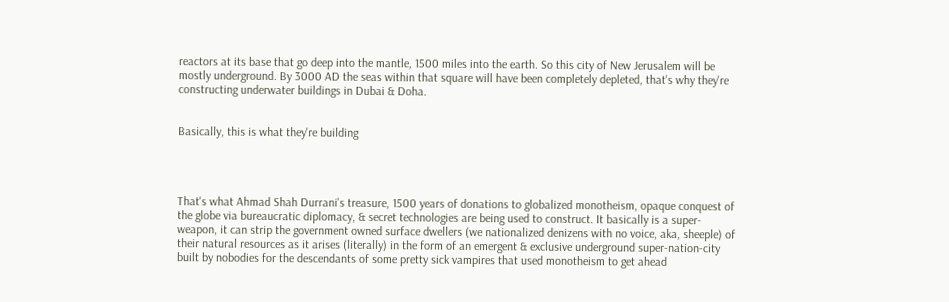reactors at its base that go deep into the mantle, 1500 miles into the earth. So this city of New Jerusalem will be mostly underground. By 3000 AD the seas within that square will have been completely depleted, that's why they're constructing underwater buildings in Dubai & Doha.


Basically, this is what they're building




That's what Ahmad Shah Durrani's treasure, 1500 years of donations to globalized monotheism, opaque conquest of the globe via bureaucratic diplomacy, & secret technologies are being used to construct. It basically is a super-weapon, it can strip the government owned surface dwellers (we nationalized denizens with no voice, aka, sheeple) of their natural resources as it arises (literally) in the form of an emergent & exclusive underground super-nation-city built by nobodies for the descendants of some pretty sick vampires that used monotheism to get ahead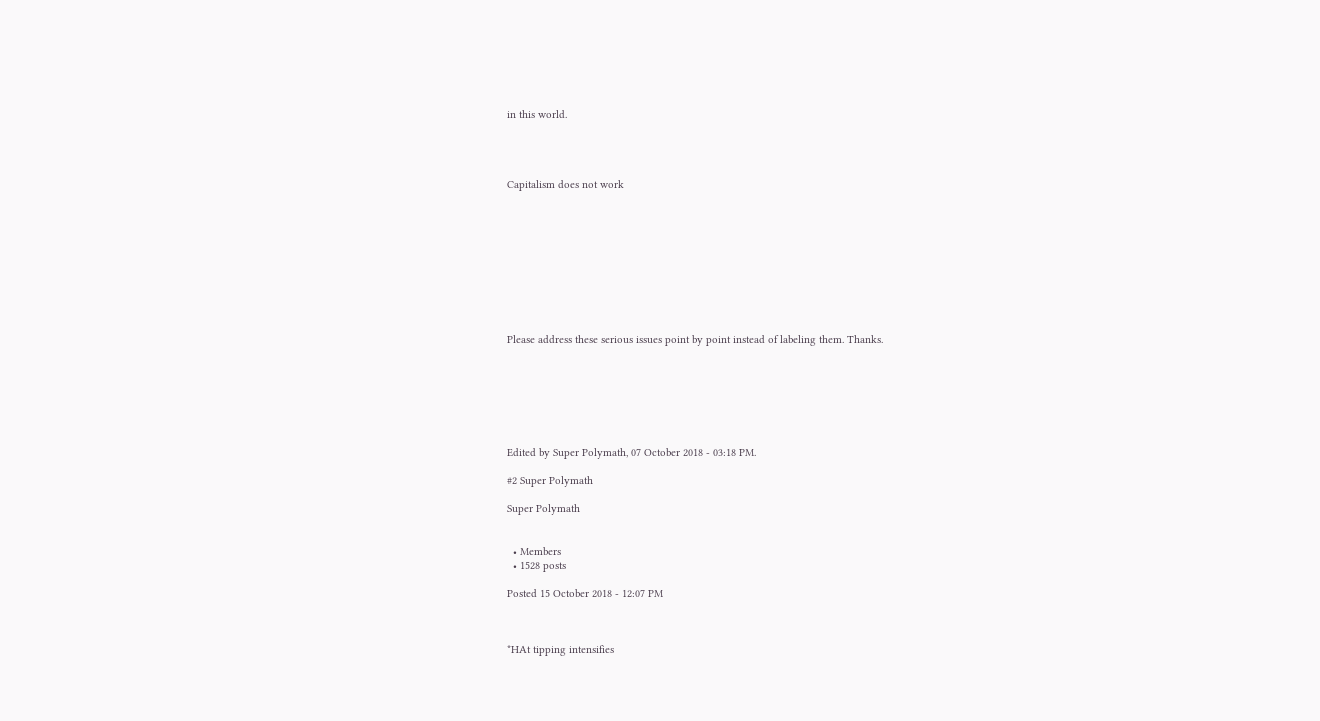in this world.




Capitalism does not work










Please address these serious issues point by point instead of labeling them. Thanks.







Edited by Super Polymath, 07 October 2018 - 03:18 PM.

#2 Super Polymath

Super Polymath


  • Members
  • 1528 posts

Posted 15 October 2018 - 12:07 PM



*HAt tipping intensifies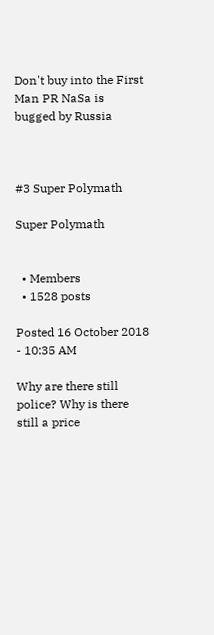Don't buy into the First Man PR NaSa is bugged by Russia



#3 Super Polymath

Super Polymath


  • Members
  • 1528 posts

Posted 16 October 2018 - 10:35 AM

Why are there still police? Why is there still a price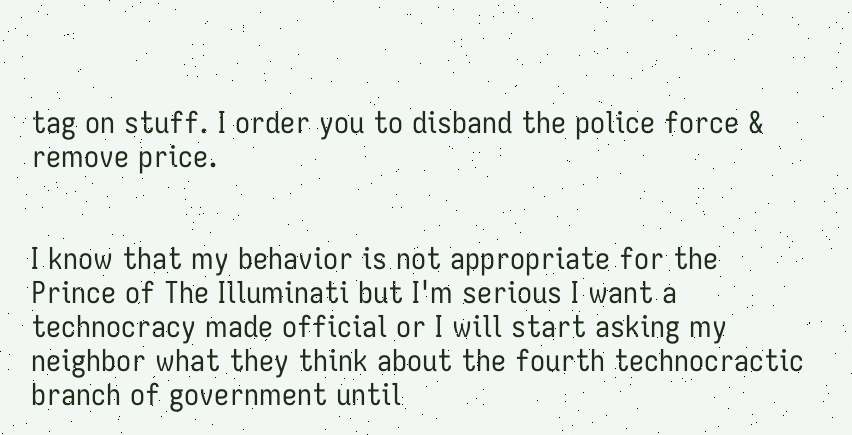tag on stuff. I order you to disband the police force & remove price.


I know that my behavior is not appropriate for the Prince of The Illuminati but I'm serious I want a technocracy made official or I will start asking my neighbor what they think about the fourth technocractic branch of government until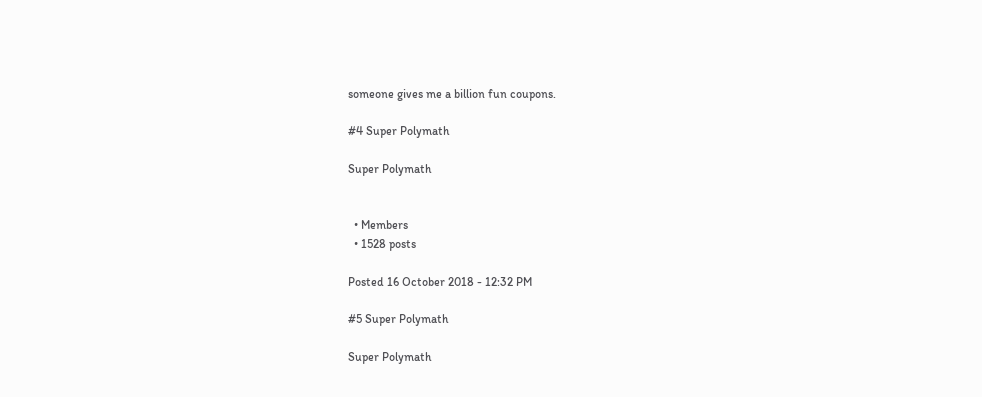someone gives me a billion fun coupons.

#4 Super Polymath

Super Polymath


  • Members
  • 1528 posts

Posted 16 October 2018 - 12:32 PM

#5 Super Polymath

Super Polymath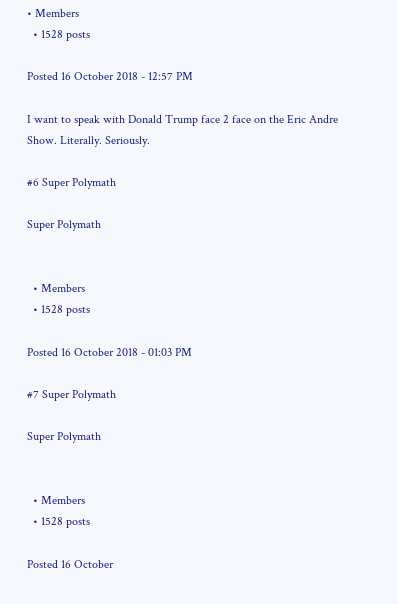• Members
  • 1528 posts

Posted 16 October 2018 - 12:57 PM

I want to speak with Donald Trump face 2 face on the Eric Andre Show. Literally. Seriously.

#6 Super Polymath

Super Polymath


  • Members
  • 1528 posts

Posted 16 October 2018 - 01:03 PM

#7 Super Polymath

Super Polymath


  • Members
  • 1528 posts

Posted 16 October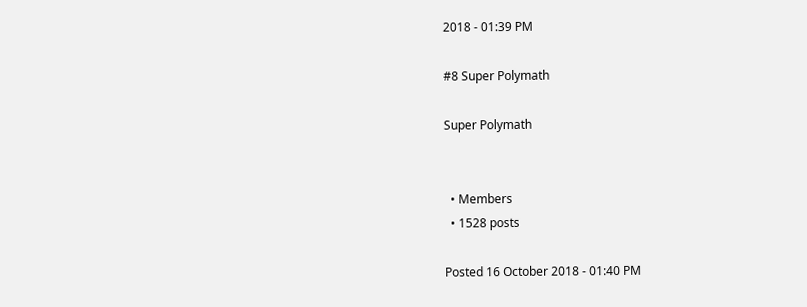2018 - 01:39 PM

#8 Super Polymath

Super Polymath


  • Members
  • 1528 posts

Posted 16 October 2018 - 01:40 PM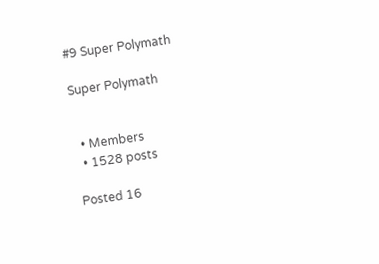#9 Super Polymath

Super Polymath


  • Members
  • 1528 posts

Posted 16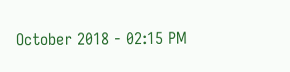October 2018 - 02:15 PM